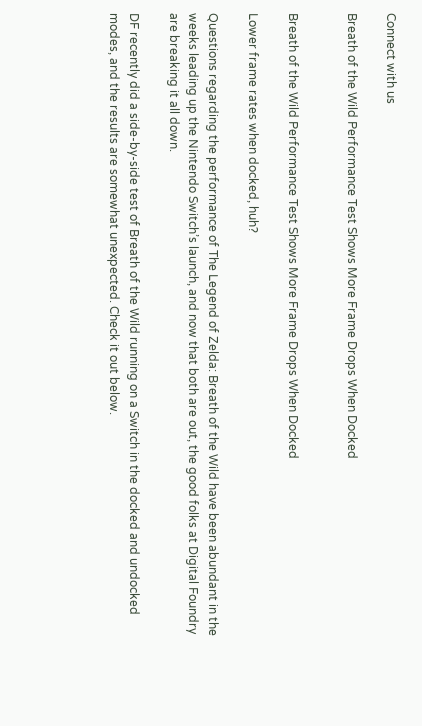Connect with us

Breath of the Wild Performance Test Shows More Frame Drops When Docked


Breath of the Wild Performance Test Shows More Frame Drops When Docked

Lower frame rates when docked, huh?

Questions regarding the performance of The Legend of Zelda: Breath of the Wild have been abundant in the weeks leading up the Nintendo Switch’s launch, and now that both are out, the good folks at Digital Foundry are breaking it all down.

DF recently did a side-by-side test of Breath of the Wild running on a Switch in the docked and undocked modes, and the results are somewhat unexpected. Check it out below.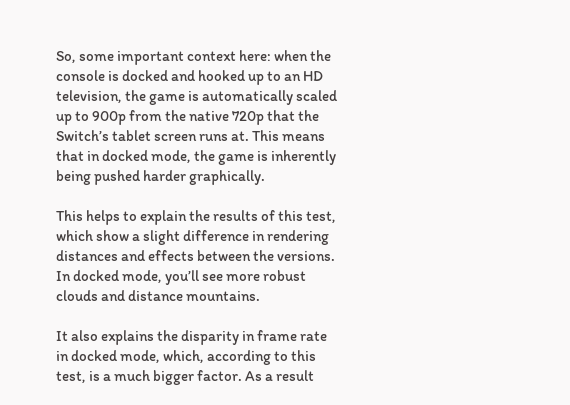So, some important context here: when the console is docked and hooked up to an HD television, the game is automatically scaled up to 900p from the native 720p that the Switch’s tablet screen runs at. This means that in docked mode, the game is inherently being pushed harder graphically.

This helps to explain the results of this test, which show a slight difference in rendering distances and effects between the versions. In docked mode, you’ll see more robust clouds and distance mountains.

It also explains the disparity in frame rate in docked mode, which, according to this test, is a much bigger factor. As a result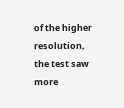of the higher resolution, the test saw more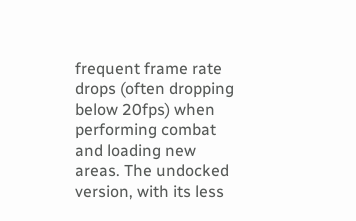frequent frame rate drops (often dropping below 20fps) when performing combat and loading new areas. The undocked version, with its less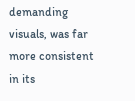demanding visuals, was far more consistent in its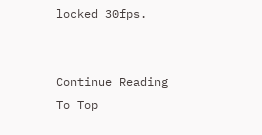locked 30fps.


Continue Reading
To Top